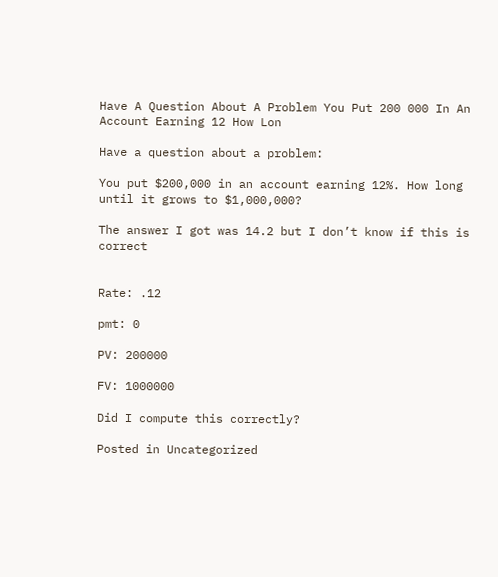Have A Question About A Problem You Put 200 000 In An Account Earning 12 How Lon

Have a question about a problem:

You put $200,000 in an account earning 12%. How long until it grows to $1,000,000?

The answer I got was 14.2 but I don’t know if this is correct


Rate: .12

pmt: 0

PV: 200000

FV: 1000000

Did I compute this correctly?

Posted in Uncategorized